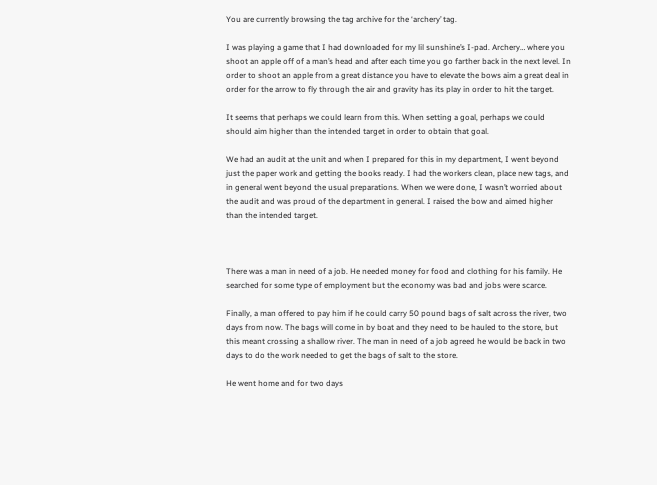You are currently browsing the tag archive for the ‘archery’ tag.

I was playing a game that I had downloaded for my lil sunshine’s I-pad. Archery… where you shoot an apple off of a man’s head and after each time you go farther back in the next level. In order to shoot an apple from a great distance you have to elevate the bows aim a great deal in order for the arrow to fly through the air and gravity has its play in order to hit the target.

It seems that perhaps we could learn from this. When setting a goal, perhaps we could should aim higher than the intended target in order to obtain that goal.

We had an audit at the unit and when I prepared for this in my department, I went beyond just the paper work and getting the books ready. I had the workers clean, place new tags, and in general went beyond the usual preparations. When we were done, I wasn’t worried about the audit and was proud of the department in general. I raised the bow and aimed higher than the intended target.



There was a man in need of a job. He needed money for food and clothing for his family. He searched for some type of employment but the economy was bad and jobs were scarce.

Finally, a man offered to pay him if he could carry 50 pound bags of salt across the river, two days from now. The bags will come in by boat and they need to be hauled to the store, but this meant crossing a shallow river. The man in need of a job agreed he would be back in two days to do the work needed to get the bags of salt to the store.

He went home and for two days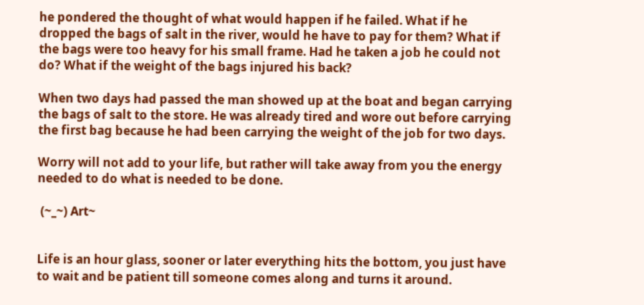he pondered the thought of what would happen if he failed. What if he dropped the bags of salt in the river, would he have to pay for them? What if the bags were too heavy for his small frame. Had he taken a job he could not do? What if the weight of the bags injured his back?

When two days had passed the man showed up at the boat and began carrying the bags of salt to the store. He was already tired and wore out before carrying the first bag because he had been carrying the weight of the job for two days.

Worry will not add to your life, but rather will take away from you the energy needed to do what is needed to be done.

 (~_~) Art~


Life is an hour glass, sooner or later everything hits the bottom, you just have to wait and be patient till someone comes along and turns it around.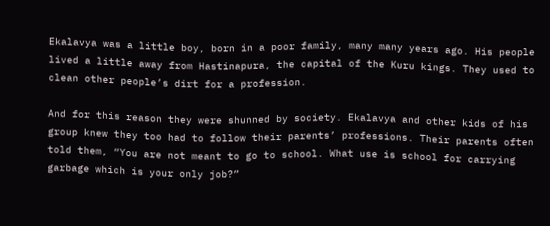Ekalavya was a little boy, born in a poor family, many many years ago. His people lived a little away from Hastinapura, the capital of the Kuru kings. They used to clean other people’s dirt for a profession.

And for this reason they were shunned by society. Ekalavya and other kids of his group knew they too had to follow their parents’ professions. Their parents often told them, “You are not meant to go to school. What use is school for carrying garbage which is your only job?”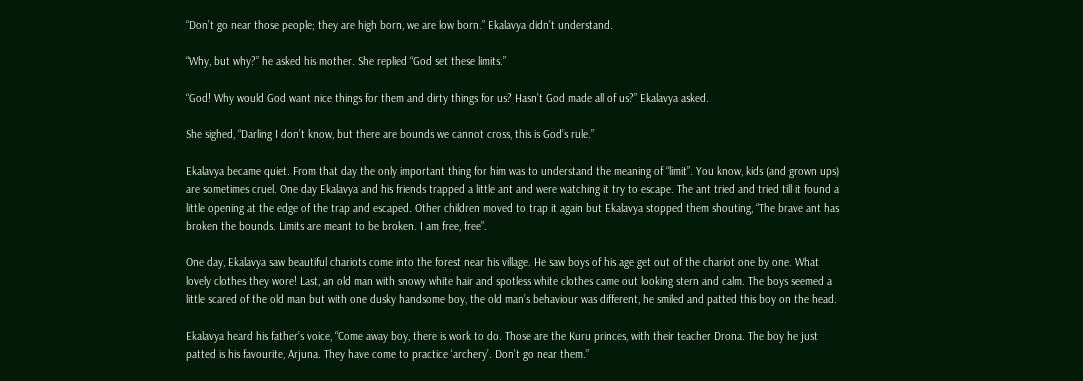“Don’t go near those people; they are high born, we are low born.” Ekalavya didn’t understand.

“Why, but why?” he asked his mother. She replied “God set these limits.”

“God! Why would God want nice things for them and dirty things for us? Hasn’t God made all of us?” Ekalavya asked.

She sighed, “Darling I don’t know, but there are bounds we cannot cross, this is God’s rule.”

Ekalavya became quiet. From that day the only important thing for him was to understand the meaning of “limit”. You know, kids (and grown ups) are sometimes cruel. One day Ekalavya and his friends trapped a little ant and were watching it try to escape. The ant tried and tried till it found a little opening at the edge of the trap and escaped. Other children moved to trap it again but Ekalavya stopped them shouting, “The brave ant has broken the bounds. Limits are meant to be broken. I am free, free”.

One day, Ekalavya saw beautiful chariots come into the forest near his village. He saw boys of his age get out of the chariot one by one. What lovely clothes they wore! Last, an old man with snowy white hair and spotless white clothes came out looking stern and calm. The boys seemed a little scared of the old man but with one dusky handsome boy, the old man’s behaviour was different, he smiled and patted this boy on the head.

Ekalavya heard his father’s voice, “Come away boy, there is work to do. Those are the Kuru princes, with their teacher Drona. The boy he just patted is his favourite, Arjuna. They have come to practice ‘archery’. Don’t go near them.”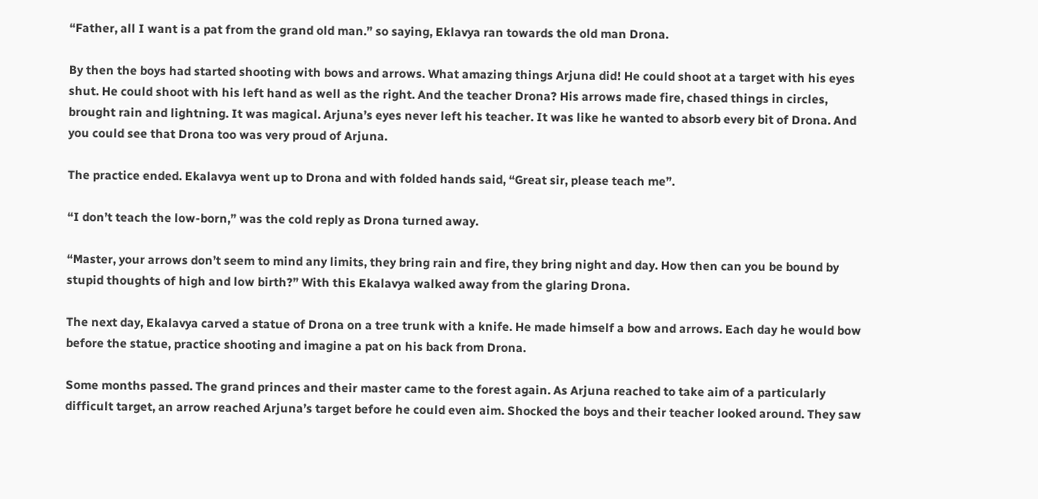“Father, all I want is a pat from the grand old man.” so saying, Eklavya ran towards the old man Drona.

By then the boys had started shooting with bows and arrows. What amazing things Arjuna did! He could shoot at a target with his eyes shut. He could shoot with his left hand as well as the right. And the teacher Drona? His arrows made fire, chased things in circles, brought rain and lightning. It was magical. Arjuna’s eyes never left his teacher. It was like he wanted to absorb every bit of Drona. And you could see that Drona too was very proud of Arjuna.

The practice ended. Ekalavya went up to Drona and with folded hands said, “Great sir, please teach me”.

“I don’t teach the low-born,” was the cold reply as Drona turned away.

“Master, your arrows don’t seem to mind any limits, they bring rain and fire, they bring night and day. How then can you be bound by stupid thoughts of high and low birth?” With this Ekalavya walked away from the glaring Drona.

The next day, Ekalavya carved a statue of Drona on a tree trunk with a knife. He made himself a bow and arrows. Each day he would bow before the statue, practice shooting and imagine a pat on his back from Drona.

Some months passed. The grand princes and their master came to the forest again. As Arjuna reached to take aim of a particularly difficult target, an arrow reached Arjuna’s target before he could even aim. Shocked the boys and their teacher looked around. They saw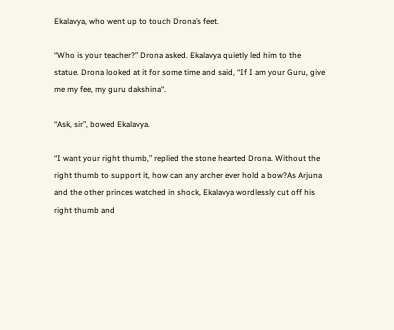Ekalavya, who went up to touch Drona’s feet.

“Who is your teacher?” Drona asked. Ekalavya quietly led him to the statue. Drona looked at it for some time and said, “If I am your Guru, give me my fee, my guru dakshina“.

“Ask, sir”, bowed Ekalavya.

“I want your right thumb,” replied the stone hearted Drona. Without the right thumb to support it, how can any archer ever hold a bow?As Arjuna and the other princes watched in shock, Ekalavya wordlessly cut off his right thumb and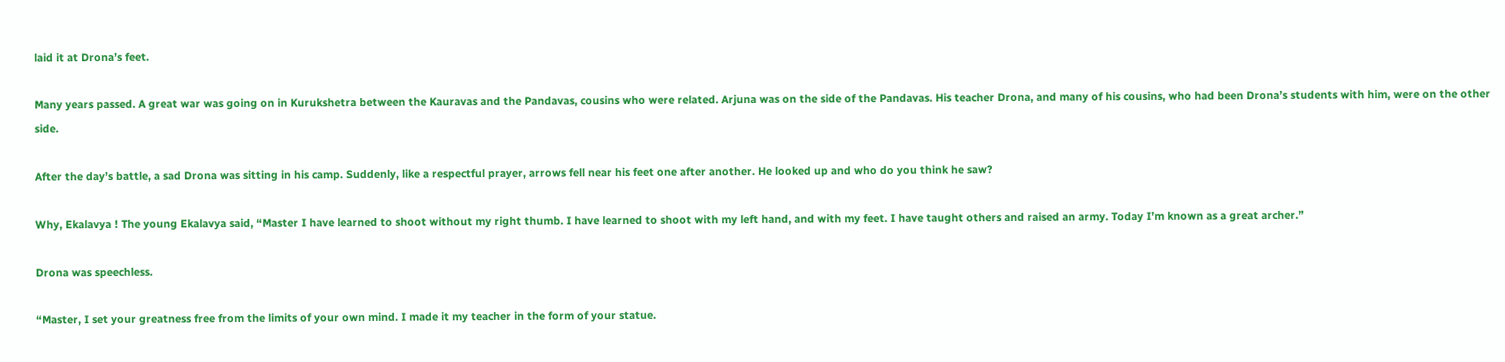laid it at Drona’s feet.

Many years passed. A great war was going on in Kurukshetra between the Kauravas and the Pandavas, cousins who were related. Arjuna was on the side of the Pandavas. His teacher Drona, and many of his cousins, who had been Drona’s students with him, were on the other side.

After the day’s battle, a sad Drona was sitting in his camp. Suddenly, like a respectful prayer, arrows fell near his feet one after another. He looked up and who do you think he saw?

Why, Ekalavya ! The young Ekalavya said, “Master I have learned to shoot without my right thumb. I have learned to shoot with my left hand, and with my feet. I have taught others and raised an army. Today I’m known as a great archer.”

Drona was speechless.

“Master, I set your greatness free from the limits of your own mind. I made it my teacher in the form of your statue.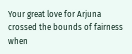Your great love for Arjuna crossed the bounds of fairness when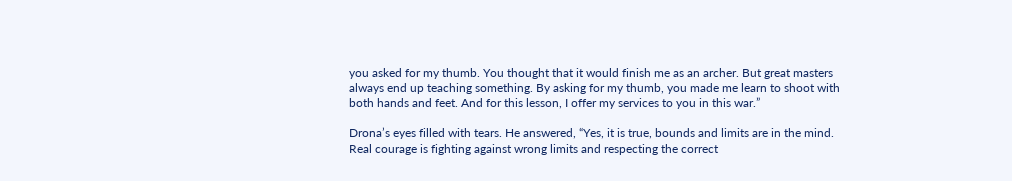you asked for my thumb. You thought that it would finish me as an archer. But great masters always end up teaching something. By asking for my thumb, you made me learn to shoot with both hands and feet. And for this lesson, I offer my services to you in this war.”

Drona’s eyes filled with tears. He answered, “Yes, it is true, bounds and limits are in the mind. Real courage is fighting against wrong limits and respecting the correct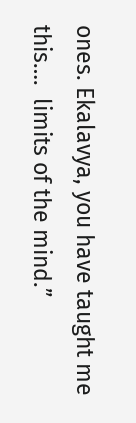ones. Ekalavya, you have taught me this….  limits of the mind.”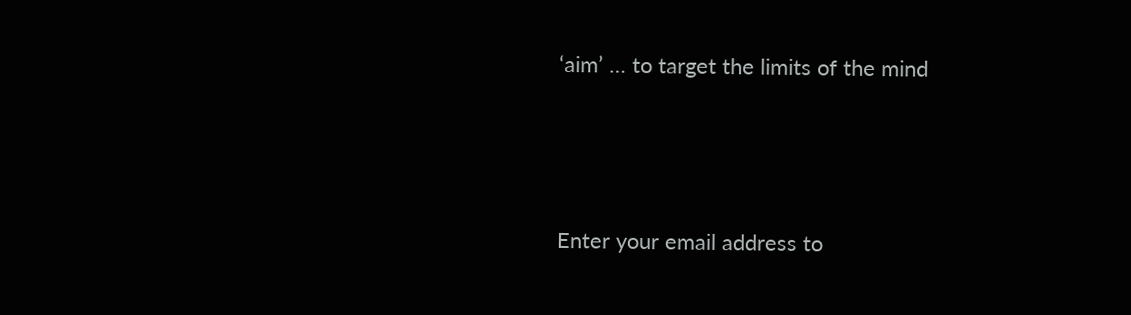‘aim’ … to target the limits of the mind



Enter your email address to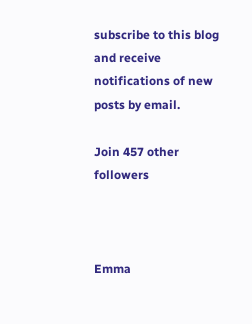subscribe to this blog and receive notifications of new posts by email.

Join 457 other followers



Emma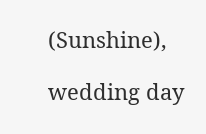(Sunshine),

wedding day